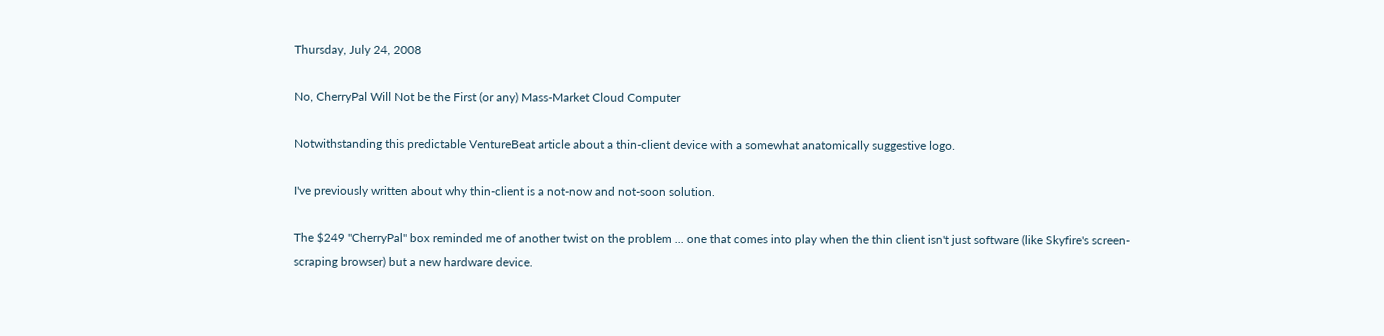Thursday, July 24, 2008

No, CherryPal Will Not be the First (or any) Mass-Market Cloud Computer

Notwithstanding this predictable VentureBeat article about a thin-client device with a somewhat anatomically suggestive logo.

I've previously written about why thin-client is a not-now and not-soon solution.

The $249 "CherryPal" box reminded me of another twist on the problem ... one that comes into play when the thin client isn't just software (like Skyfire's screen-scraping browser) but a new hardware device.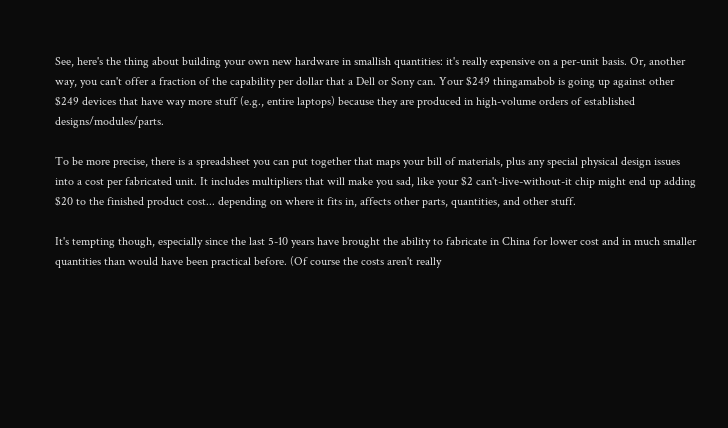See, here's the thing about building your own new hardware in smallish quantities: it's really expensive on a per-unit basis. Or, another way, you can't offer a fraction of the capability per dollar that a Dell or Sony can. Your $249 thingamabob is going up against other $249 devices that have way more stuff (e.g., entire laptops) because they are produced in high-volume orders of established designs/modules/parts.

To be more precise, there is a spreadsheet you can put together that maps your bill of materials, plus any special physical design issues into a cost per fabricated unit. It includes multipliers that will make you sad, like your $2 can't-live-without-it chip might end up adding $20 to the finished product cost... depending on where it fits in, affects other parts, quantities, and other stuff.

It's tempting though, especially since the last 5-10 years have brought the ability to fabricate in China for lower cost and in much smaller quantities than would have been practical before. (Of course the costs aren't really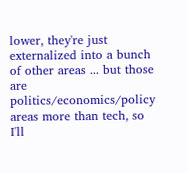lower, they're just externalized into a bunch of other areas ... but those are politics/economics/policy areas more than tech, so I'll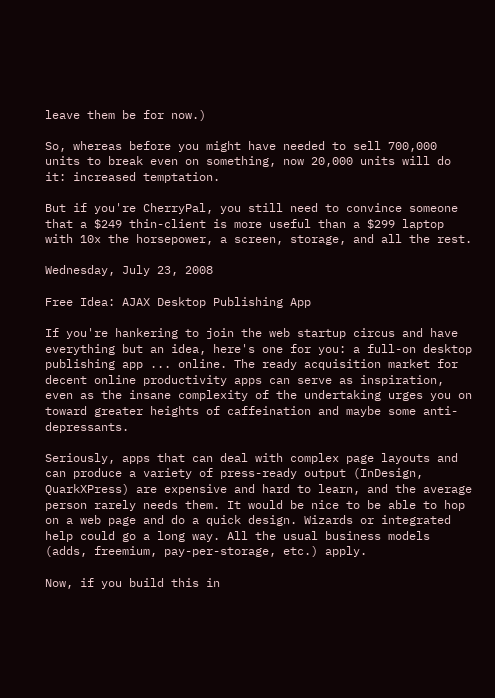leave them be for now.)

So, whereas before you might have needed to sell 700,000 units to break even on something, now 20,000 units will do it: increased temptation.

But if you're CherryPal, you still need to convince someone that a $249 thin-client is more useful than a $299 laptop with 10x the horsepower, a screen, storage, and all the rest.

Wednesday, July 23, 2008

Free Idea: AJAX Desktop Publishing App

If you're hankering to join the web startup circus and have everything but an idea, here's one for you: a full-on desktop publishing app ... online. The ready acquisition market for decent online productivity apps can serve as inspiration, even as the insane complexity of the undertaking urges you on toward greater heights of caffeination and maybe some anti-depressants.

Seriously, apps that can deal with complex page layouts and can produce a variety of press-ready output (InDesign, QuarkXPress) are expensive and hard to learn, and the average person rarely needs them. It would be nice to be able to hop on a web page and do a quick design. Wizards or integrated help could go a long way. All the usual business models (adds, freemium, pay-per-storage, etc.) apply.

Now, if you build this in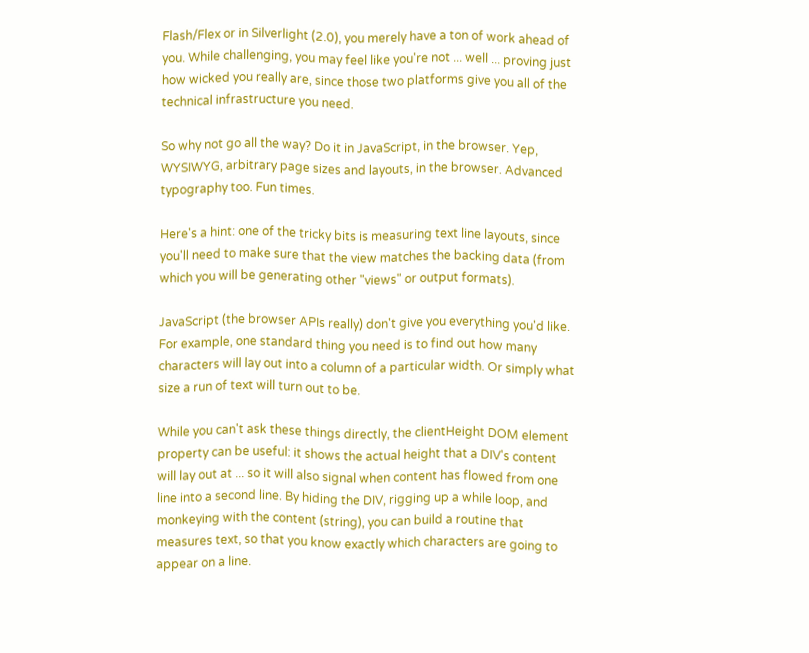Flash/Flex or in Silverlight (2.0), you merely have a ton of work ahead of you. While challenging, you may feel like you're not ... well ... proving just how wicked you really are, since those two platforms give you all of the technical infrastructure you need.

So why not go all the way? Do it in JavaScript, in the browser. Yep, WYSIWYG, arbitrary page sizes and layouts, in the browser. Advanced typography too. Fun times.

Here's a hint: one of the tricky bits is measuring text line layouts, since you'll need to make sure that the view matches the backing data (from which you will be generating other "views" or output formats).

JavaScript (the browser APIs really) don't give you everything you'd like. For example, one standard thing you need is to find out how many characters will lay out into a column of a particular width. Or simply what size a run of text will turn out to be.

While you can't ask these things directly, the clientHeight DOM element property can be useful: it shows the actual height that a DIV's content will lay out at ... so it will also signal when content has flowed from one line into a second line. By hiding the DIV, rigging up a while loop, and monkeying with the content (string), you can build a routine that measures text, so that you know exactly which characters are going to appear on a line.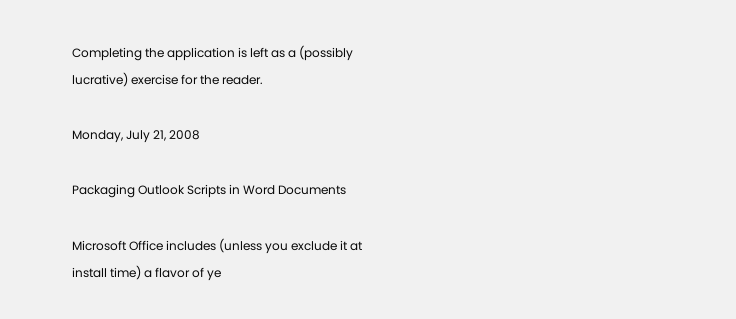Completing the application is left as a (possibly lucrative) exercise for the reader.

Monday, July 21, 2008

Packaging Outlook Scripts in Word Documents

Microsoft Office includes (unless you exclude it at install time) a flavor of ye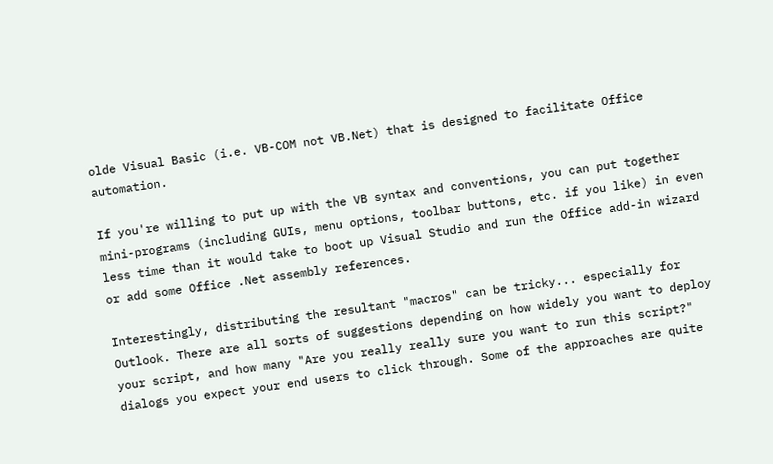olde Visual Basic (i.e. VB-COM not VB.Net) that is designed to facilitate Office automation.

If you're willing to put up with the VB syntax and conventions, you can put together mini-programs (including GUIs, menu options, toolbar buttons, etc. if you like) in even less time than it would take to boot up Visual Studio and run the Office add-in wizard or add some Office .Net assembly references.

Interestingly, distributing the resultant "macros" can be tricky... especially for Outlook. There are all sorts of suggestions depending on how widely you want to deploy your script, and how many "Are you really really sure you want to run this script?" dialogs you expect your end users to click through. Some of the approaches are quite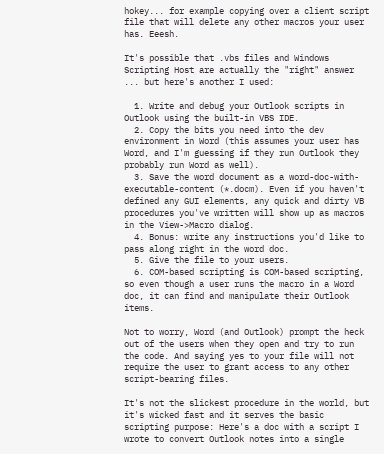hokey... for example copying over a client script file that will delete any other macros your user has. Eeesh.

It's possible that .vbs files and Windows Scripting Host are actually the "right" answer ... but here's another I used:

  1. Write and debug your Outlook scripts in Outlook using the built-in VBS IDE.
  2. Copy the bits you need into the dev environment in Word (this assumes your user has Word, and I'm guessing if they run Outlook they probably run Word as well).
  3. Save the word document as a word-doc-with-executable-content (*.docm). Even if you haven't defined any GUI elements, any quick and dirty VB procedures you've written will show up as macros in the View->Macro dialog.
  4. Bonus: write any instructions you'd like to pass along right in the word doc.
  5. Give the file to your users.
  6. COM-based scripting is COM-based scripting, so even though a user runs the macro in a Word doc, it can find and manipulate their Outlook items.

Not to worry, Word (and Outlook) prompt the heck out of the users when they open and try to run the code. And saying yes to your file will not require the user to grant access to any other script-bearing files.

It's not the slickest procedure in the world, but it's wicked fast and it serves the basic scripting purpose: Here's a doc with a script I wrote to convert Outlook notes into a single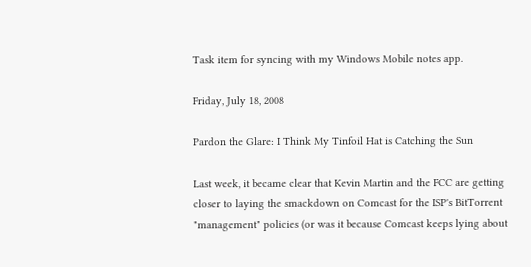Task item for syncing with my Windows Mobile notes app.

Friday, July 18, 2008

Pardon the Glare: I Think My Tinfoil Hat is Catching the Sun

Last week, it became clear that Kevin Martin and the FCC are getting closer to laying the smackdown on Comcast for the ISP's BitTorrent "management" policies (or was it because Comcast keeps lying about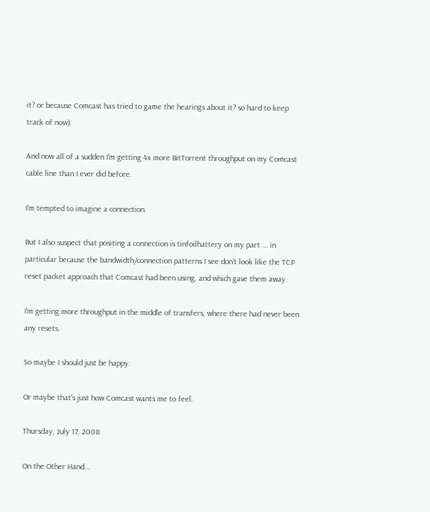it? or because Comcast has tried to game the hearings about it? so hard to keep track of now).

And now all of a sudden I'm getting 4x more BitTorrent throughput on my Comcast cable line than I ever did before.

I'm tempted to imagine a connection.

But I also suspect that positing a connection is tinfoilhattery on my part ... in particular because the bandwidth/connection patterns I see don't look like the TCP reset packet approach that Comcast had been using, and which gave them away.

I'm getting more throughput in the middle of transfers, where there had never been any resets.

So maybe I should just be happy.

Or maybe that's just how Comcast wants me to feel.

Thursday, July 17, 2008

On the Other Hand...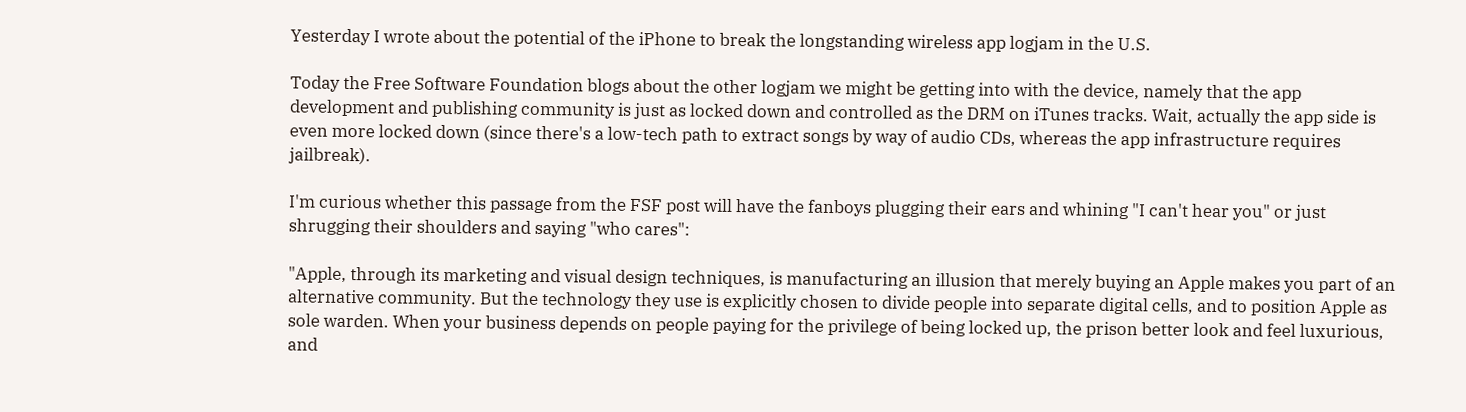Yesterday I wrote about the potential of the iPhone to break the longstanding wireless app logjam in the U.S.

Today the Free Software Foundation blogs about the other logjam we might be getting into with the device, namely that the app development and publishing community is just as locked down and controlled as the DRM on iTunes tracks. Wait, actually the app side is even more locked down (since there's a low-tech path to extract songs by way of audio CDs, whereas the app infrastructure requires jailbreak).

I'm curious whether this passage from the FSF post will have the fanboys plugging their ears and whining "I can't hear you" or just shrugging their shoulders and saying "who cares":

"Apple, through its marketing and visual design techniques, is manufacturing an illusion that merely buying an Apple makes you part of an alternative community. But the technology they use is explicitly chosen to divide people into separate digital cells, and to position Apple as sole warden. When your business depends on people paying for the privilege of being locked up, the prison better look and feel luxurious, and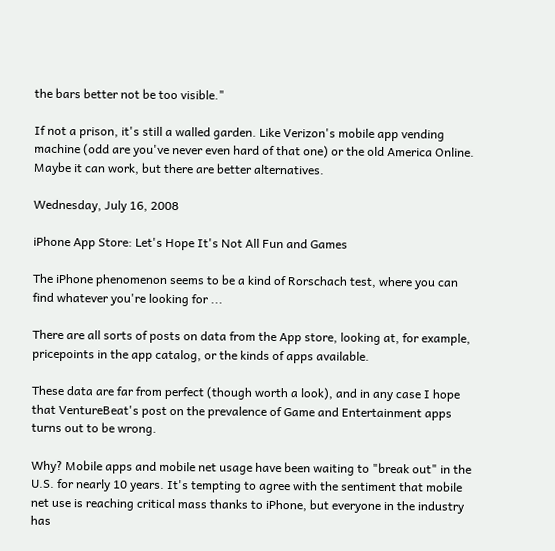the bars better not be too visible."

If not a prison, it's still a walled garden. Like Verizon's mobile app vending machine (odd are you've never even hard of that one) or the old America Online. Maybe it can work, but there are better alternatives.

Wednesday, July 16, 2008

iPhone App Store: Let's Hope It's Not All Fun and Games

The iPhone phenomenon seems to be a kind of Rorschach test, where you can find whatever you're looking for ...

There are all sorts of posts on data from the App store, looking at, for example, pricepoints in the app catalog, or the kinds of apps available.

These data are far from perfect (though worth a look), and in any case I hope that VentureBeat's post on the prevalence of Game and Entertainment apps turns out to be wrong.

Why? Mobile apps and mobile net usage have been waiting to "break out" in the U.S. for nearly 10 years. It's tempting to agree with the sentiment that mobile net use is reaching critical mass thanks to iPhone, but everyone in the industry has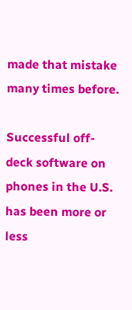made that mistake many times before.

Successful off-deck software on phones in the U.S. has been more or less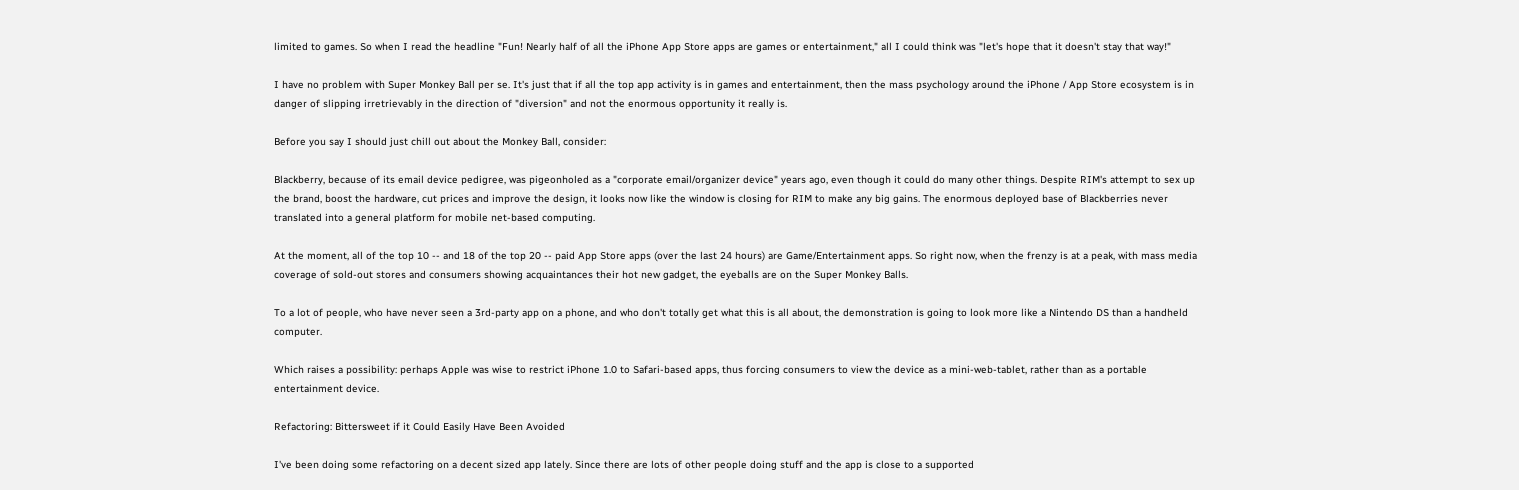limited to games. So when I read the headline "Fun! Nearly half of all the iPhone App Store apps are games or entertainment," all I could think was "let's hope that it doesn't stay that way!"

I have no problem with Super Monkey Ball per se. It's just that if all the top app activity is in games and entertainment, then the mass psychology around the iPhone / App Store ecosystem is in danger of slipping irretrievably in the direction of "diversion" and not the enormous opportunity it really is.

Before you say I should just chill out about the Monkey Ball, consider:

Blackberry, because of its email device pedigree, was pigeonholed as a "corporate email/organizer device" years ago, even though it could do many other things. Despite RIM's attempt to sex up the brand, boost the hardware, cut prices and improve the design, it looks now like the window is closing for RIM to make any big gains. The enormous deployed base of Blackberries never translated into a general platform for mobile net-based computing.

At the moment, all of the top 10 -- and 18 of the top 20 -- paid App Store apps (over the last 24 hours) are Game/Entertainment apps. So right now, when the frenzy is at a peak, with mass media coverage of sold-out stores and consumers showing acquaintances their hot new gadget, the eyeballs are on the Super Monkey Balls.

To a lot of people, who have never seen a 3rd-party app on a phone, and who don't totally get what this is all about, the demonstration is going to look more like a Nintendo DS than a handheld computer.

Which raises a possibility: perhaps Apple was wise to restrict iPhone 1.0 to Safari-based apps, thus forcing consumers to view the device as a mini-web-tablet, rather than as a portable entertainment device.

Refactoring: Bittersweet if it Could Easily Have Been Avoided

I've been doing some refactoring on a decent sized app lately. Since there are lots of other people doing stuff and the app is close to a supported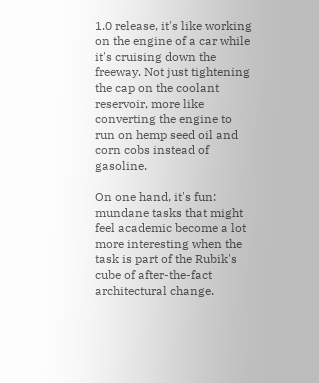1.0 release, it's like working on the engine of a car while it's cruising down the freeway. Not just tightening the cap on the coolant reservoir, more like converting the engine to run on hemp seed oil and corn cobs instead of gasoline.

On one hand, it's fun: mundane tasks that might feel academic become a lot more interesting when the task is part of the Rubik's cube of after-the-fact architectural change.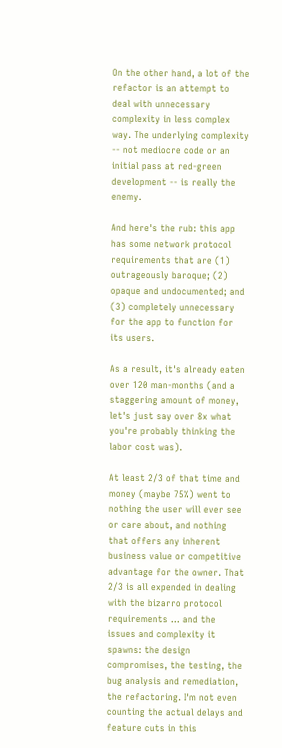On the other hand, a lot of the refactor is an attempt to deal with unnecessary complexity in less complex way. The underlying complexity -- not mediocre code or an initial pass at red-green development -- is really the enemy.

And here's the rub: this app has some network protocol requirements that are (1) outrageously baroque; (2) opaque and undocumented; and (3) completely unnecessary for the app to function for its users.

As a result, it's already eaten over 120 man-months (and a staggering amount of money, let's just say over 8x what you're probably thinking the labor cost was).

At least 2/3 of that time and money (maybe 75%) went to nothing the user will ever see or care about, and nothing that offers any inherent business value or competitive advantage for the owner. That 2/3 is all expended in dealing with the bizarro protocol requirements ... and the issues and complexity it spawns: the design compromises, the testing, the bug analysis and remediation, the refactoring. I'm not even counting the actual delays and feature cuts in this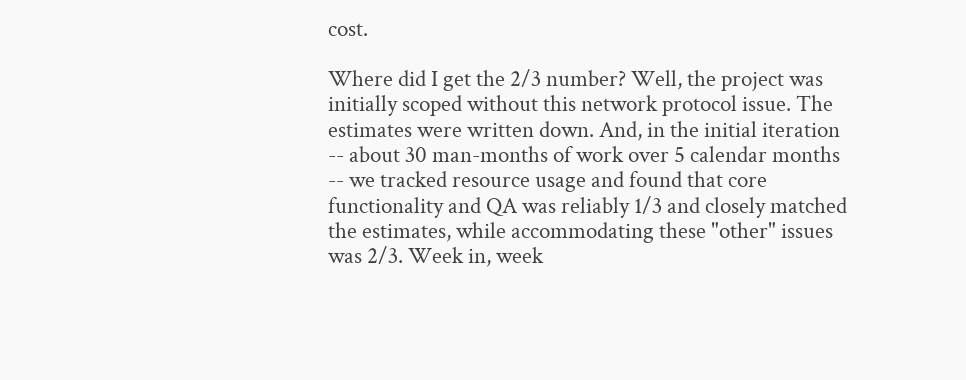cost.

Where did I get the 2/3 number? Well, the project was initially scoped without this network protocol issue. The estimates were written down. And, in the initial iteration -- about 30 man-months of work over 5 calendar months -- we tracked resource usage and found that core functionality and QA was reliably 1/3 and closely matched the estimates, while accommodating these "other" issues was 2/3. Week in, week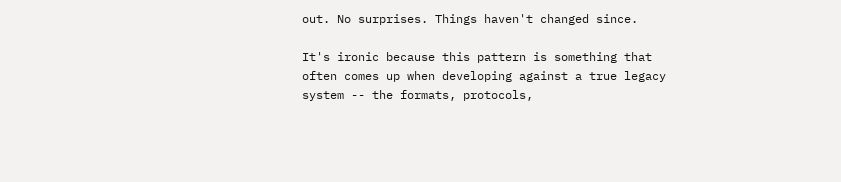out. No surprises. Things haven't changed since.

It's ironic because this pattern is something that often comes up when developing against a true legacy system -- the formats, protocols,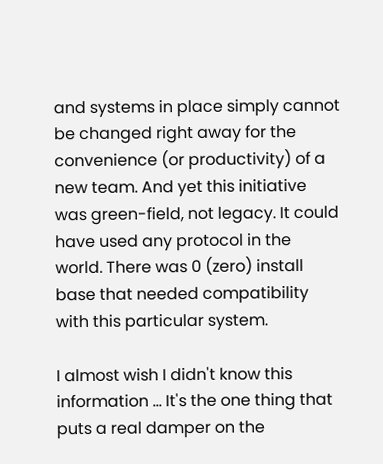and systems in place simply cannot be changed right away for the convenience (or productivity) of a new team. And yet this initiative was green-field, not legacy. It could have used any protocol in the world. There was 0 (zero) install base that needed compatibility with this particular system.

I almost wish I didn't know this information ... It's the one thing that puts a real damper on the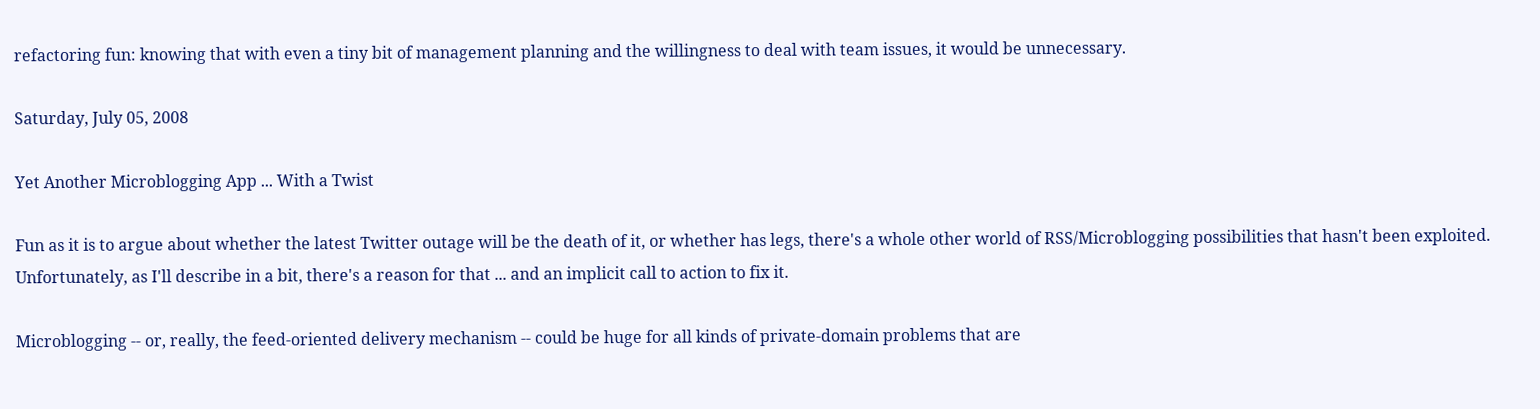refactoring fun: knowing that with even a tiny bit of management planning and the willingness to deal with team issues, it would be unnecessary.

Saturday, July 05, 2008

Yet Another Microblogging App ... With a Twist

Fun as it is to argue about whether the latest Twitter outage will be the death of it, or whether has legs, there's a whole other world of RSS/Microblogging possibilities that hasn't been exploited. Unfortunately, as I'll describe in a bit, there's a reason for that ... and an implicit call to action to fix it.

Microblogging -- or, really, the feed-oriented delivery mechanism -- could be huge for all kinds of private-domain problems that are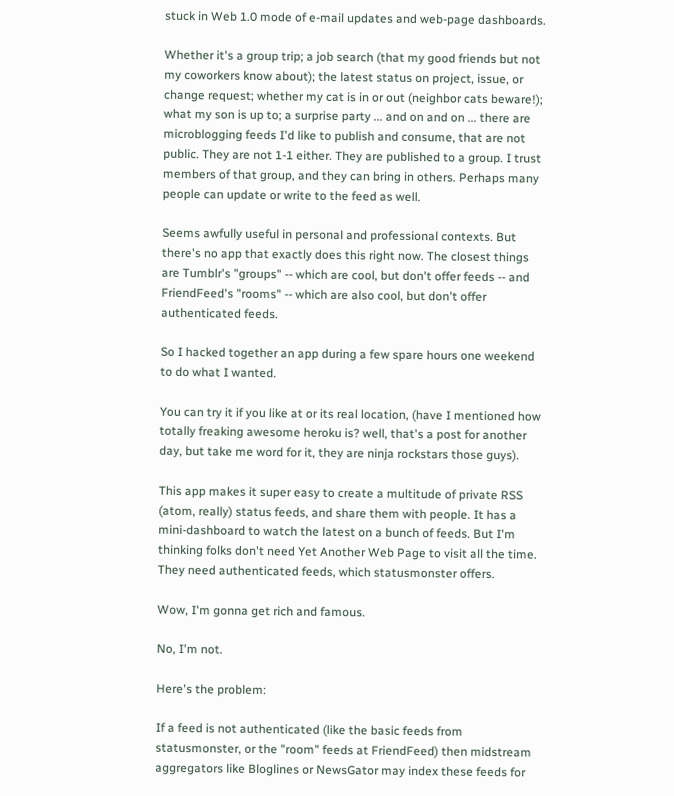stuck in Web 1.0 mode of e-mail updates and web-page dashboards.

Whether it's a group trip; a job search (that my good friends but not my coworkers know about); the latest status on project, issue, or change request; whether my cat is in or out (neighbor cats beware!); what my son is up to; a surprise party ... and on and on ... there are microblogging feeds I'd like to publish and consume, that are not public. They are not 1-1 either. They are published to a group. I trust members of that group, and they can bring in others. Perhaps many people can update or write to the feed as well.

Seems awfully useful in personal and professional contexts. But there's no app that exactly does this right now. The closest things are Tumblr's "groups" -- which are cool, but don't offer feeds -- and FriendFeed's "rooms" -- which are also cool, but don't offer authenticated feeds.

So I hacked together an app during a few spare hours one weekend to do what I wanted.

You can try it if you like at or its real location, (have I mentioned how totally freaking awesome heroku is? well, that's a post for another day, but take me word for it, they are ninja rockstars those guys).

This app makes it super easy to create a multitude of private RSS (atom, really) status feeds, and share them with people. It has a mini-dashboard to watch the latest on a bunch of feeds. But I'm thinking folks don't need Yet Another Web Page to visit all the time. They need authenticated feeds, which statusmonster offers.

Wow, I'm gonna get rich and famous.

No, I'm not.

Here's the problem:

If a feed is not authenticated (like the basic feeds from statusmonster, or the "room" feeds at FriendFeed) then midstream aggregators like Bloglines or NewsGator may index these feeds for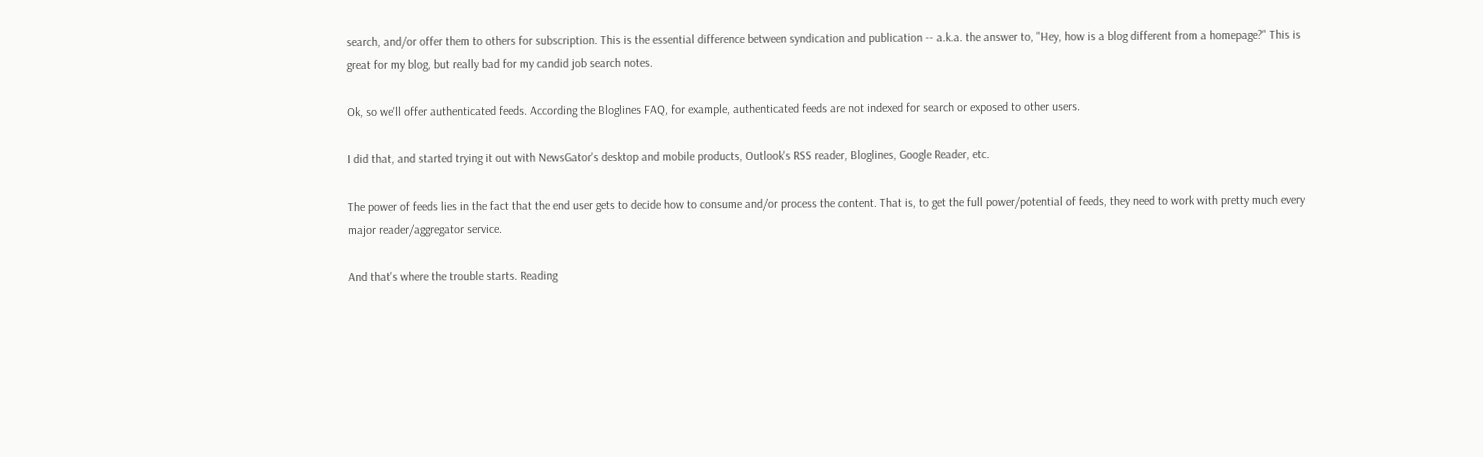search, and/or offer them to others for subscription. This is the essential difference between syndication and publication -- a.k.a. the answer to, "Hey, how is a blog different from a homepage?" This is great for my blog, but really bad for my candid job search notes.

Ok, so we'll offer authenticated feeds. According the Bloglines FAQ, for example, authenticated feeds are not indexed for search or exposed to other users.

I did that, and started trying it out with NewsGator's desktop and mobile products, Outlook's RSS reader, Bloglines, Google Reader, etc.

The power of feeds lies in the fact that the end user gets to decide how to consume and/or process the content. That is, to get the full power/potential of feeds, they need to work with pretty much every major reader/aggregator service.

And that's where the trouble starts. Reading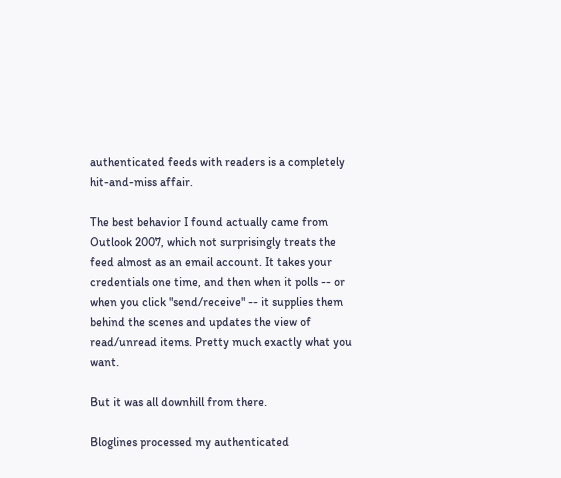authenticated feeds with readers is a completely hit-and-miss affair.

The best behavior I found actually came from Outlook 2007, which not surprisingly treats the feed almost as an email account. It takes your credentials one time, and then when it polls -- or when you click "send/receive" -- it supplies them behind the scenes and updates the view of read/unread items. Pretty much exactly what you want.

But it was all downhill from there.

Bloglines processed my authenticated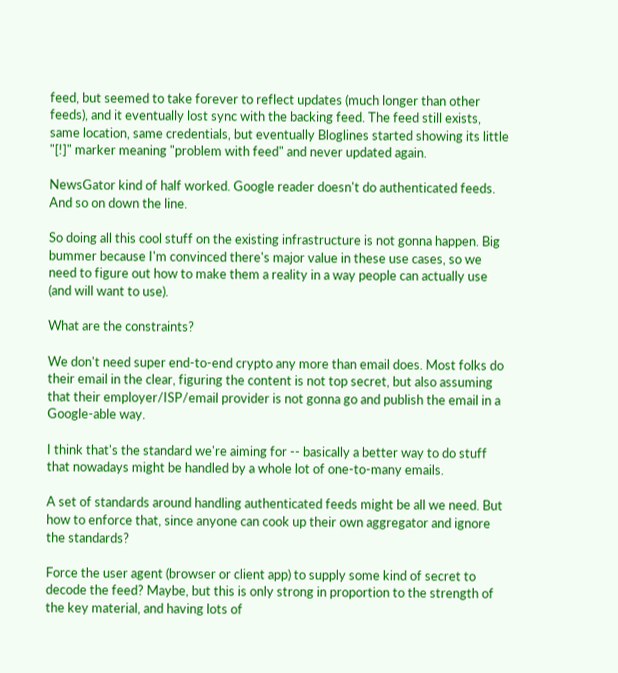feed, but seemed to take forever to reflect updates (much longer than other feeds), and it eventually lost sync with the backing feed. The feed still exists, same location, same credentials, but eventually Bloglines started showing its little "[!]" marker meaning "problem with feed" and never updated again.

NewsGator kind of half worked. Google reader doesn't do authenticated feeds. And so on down the line.

So doing all this cool stuff on the existing infrastructure is not gonna happen. Big bummer because I'm convinced there's major value in these use cases, so we need to figure out how to make them a reality in a way people can actually use (and will want to use).

What are the constraints?

We don't need super end-to-end crypto any more than email does. Most folks do their email in the clear, figuring the content is not top secret, but also assuming that their employer/ISP/email provider is not gonna go and publish the email in a Google-able way.

I think that's the standard we're aiming for -- basically a better way to do stuff that nowadays might be handled by a whole lot of one-to-many emails.

A set of standards around handling authenticated feeds might be all we need. But how to enforce that, since anyone can cook up their own aggregator and ignore the standards?

Force the user agent (browser or client app) to supply some kind of secret to decode the feed? Maybe, but this is only strong in proportion to the strength of the key material, and having lots of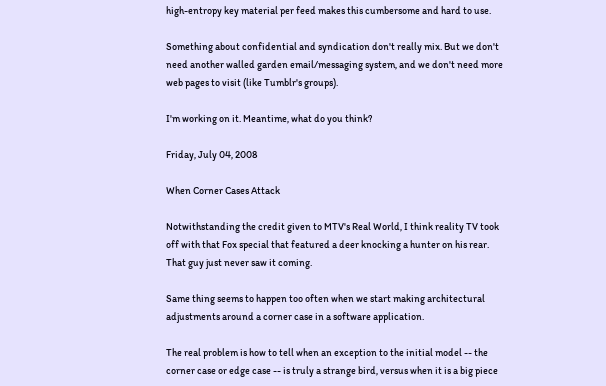high-entropy key material per feed makes this cumbersome and hard to use.

Something about confidential and syndication don't really mix. But we don't need another walled garden email/messaging system, and we don't need more web pages to visit (like Tumblr's groups).

I'm working on it. Meantime, what do you think?

Friday, July 04, 2008

When Corner Cases Attack

Notwithstanding the credit given to MTV's Real World, I think reality TV took off with that Fox special that featured a deer knocking a hunter on his rear. That guy just never saw it coming.

Same thing seems to happen too often when we start making architectural adjustments around a corner case in a software application.

The real problem is how to tell when an exception to the initial model -- the corner case or edge case -- is truly a strange bird, versus when it is a big piece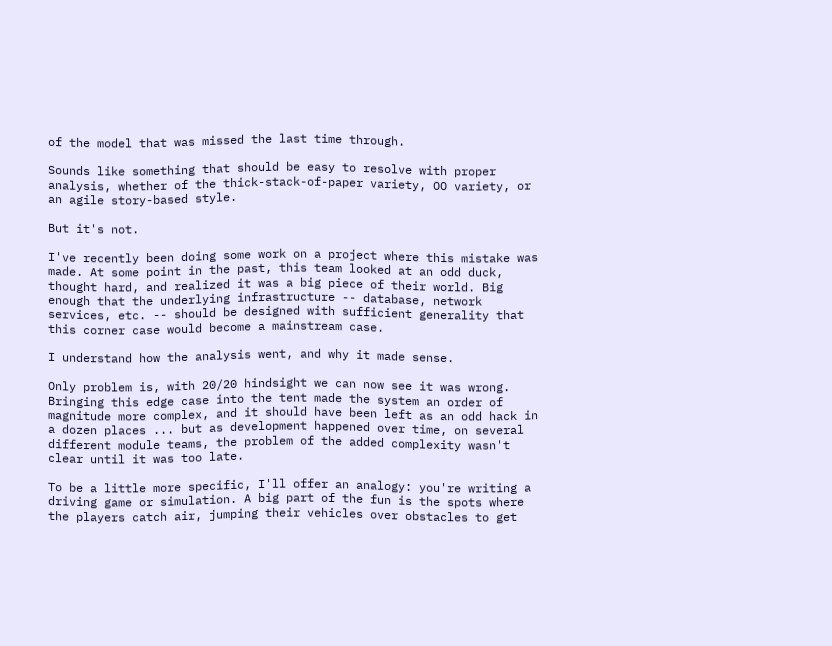of the model that was missed the last time through.

Sounds like something that should be easy to resolve with proper analysis, whether of the thick-stack-of-paper variety, OO variety, or an agile story-based style.

But it's not.

I've recently been doing some work on a project where this mistake was made. At some point in the past, this team looked at an odd duck, thought hard, and realized it was a big piece of their world. Big enough that the underlying infrastructure -- database, network services, etc. -- should be designed with sufficient generality that this corner case would become a mainstream case.

I understand how the analysis went, and why it made sense.

Only problem is, with 20/20 hindsight we can now see it was wrong. Bringing this edge case into the tent made the system an order of magnitude more complex, and it should have been left as an odd hack in a dozen places ... but as development happened over time, on several different module teams, the problem of the added complexity wasn't clear until it was too late.

To be a little more specific, I'll offer an analogy: you're writing a driving game or simulation. A big part of the fun is the spots where the players catch air, jumping their vehicles over obstacles to get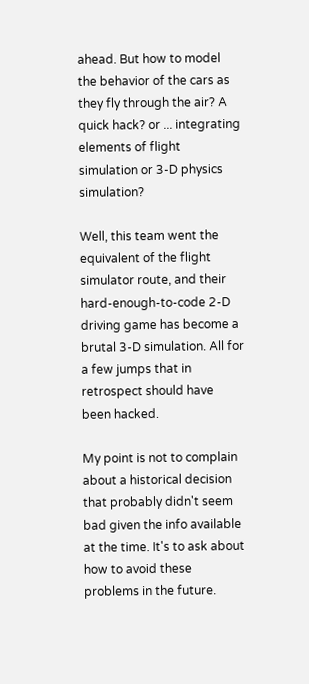ahead. But how to model the behavior of the cars as they fly through the air? A quick hack? or ... integrating elements of flight simulation or 3-D physics simulation?

Well, this team went the equivalent of the flight simulator route, and their hard-enough-to-code 2-D driving game has become a brutal 3-D simulation. All for a few jumps that in retrospect should have been hacked.

My point is not to complain about a historical decision that probably didn't seem bad given the info available at the time. It's to ask about how to avoid these problems in the future.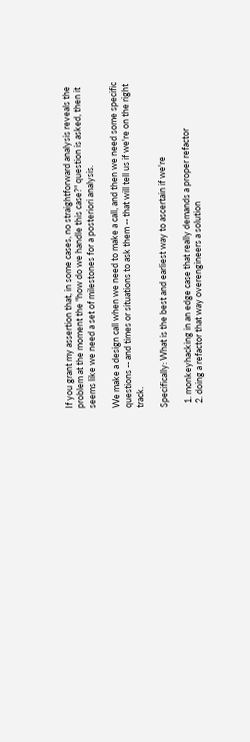If you grant my assertion that, in some cases, no straightforward analysis reveals the problem at the moment the "how do we handle this case?" question is asked, then it seems like we need a set of milestones for a posteriori analysis.

We make a design call when we need to make a call, and then we need some specific questions -- and times or situations to ask them -- that will tell us if we're on the right track.

Specifically: What is the best and earliest way to ascertain if we're

  1. monkeyhacking in an edge case that really demands a proper refactor
  2. doing a refactor that way overengineers a solution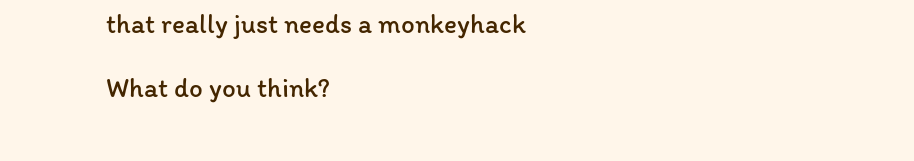that really just needs a monkeyhack

What do you think?